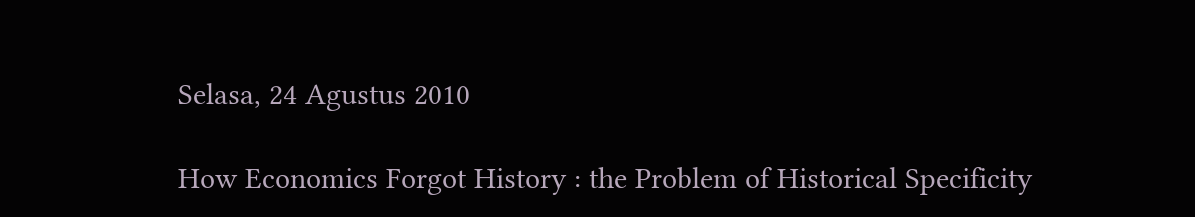Selasa, 24 Agustus 2010

How Economics Forgot History : the Problem of Historical Specificity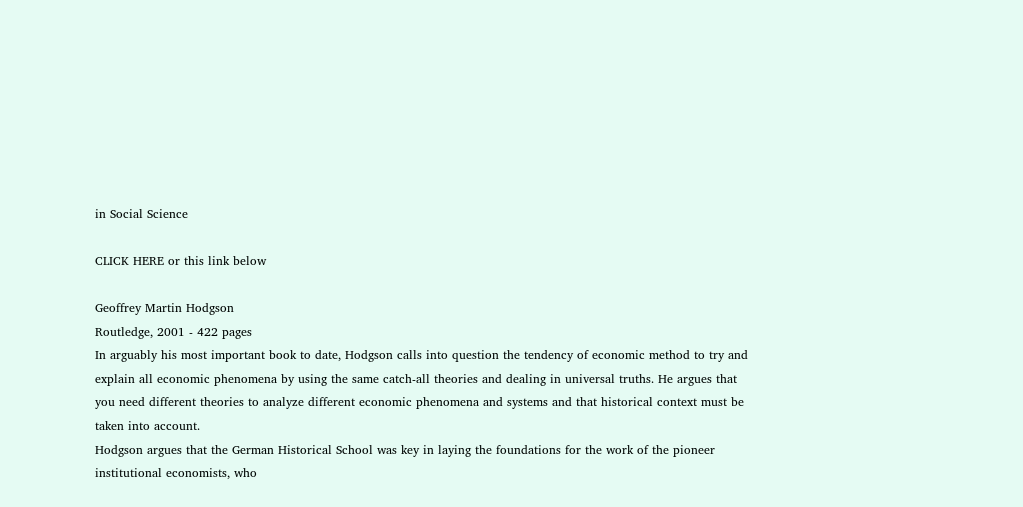in Social Science

CLICK HERE or this link below

Geoffrey Martin Hodgson
Routledge, 2001 - 422 pages
In arguably his most important book to date, Hodgson calls into question the tendency of economic method to try and explain all economic phenomena by using the same catch-all theories and dealing in universal truths. He argues that you need different theories to analyze different economic phenomena and systems and that historical context must be taken into account.
Hodgson argues that the German Historical School was key in laying the foundations for the work of the pioneer institutional economists, who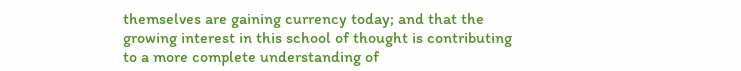themselves are gaining currency today; and that the growing interest in this school of thought is contributing to a more complete understanding of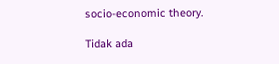socio-economic theory.

Tidak ada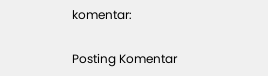komentar:

Posting Komentar